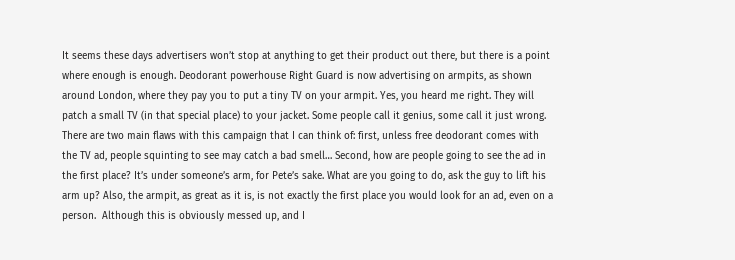It seems these days advertisers won’t stop at anything to get their product out there, but there is a point where enough is enough. Deodorant powerhouse Right Guard is now advertising on armpits, as shown around London, where they pay you to put a tiny TV on your armpit. Yes, you heard me right. They will patch a small TV (in that special place) to your jacket. Some people call it genius, some call it just wrong. There are two main flaws with this campaign that I can think of: first, unless free deodorant comes with the TV ad, people squinting to see may catch a bad smell… Second, how are people going to see the ad in the first place? It’s under someone’s arm, for Pete’s sake. What are you going to do, ask the guy to lift his arm up? Also, the armpit, as great as it is, is not exactly the first place you would look for an ad, even on a person.  Although this is obviously messed up, and I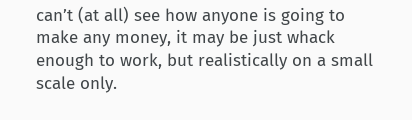can’t (at all) see how anyone is going to make any money, it may be just whack enough to work, but realistically on a small scale only.